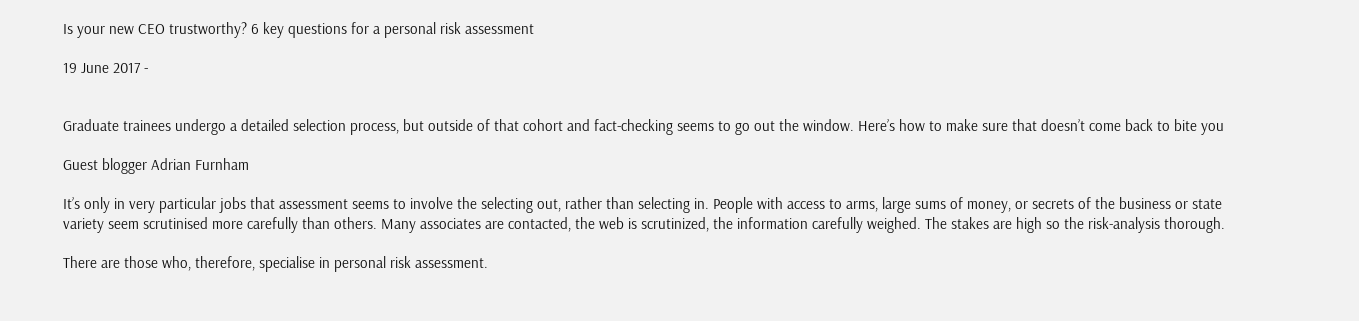Is your new CEO trustworthy? 6 key questions for a personal risk assessment

19 June 2017 -


Graduate trainees undergo a detailed selection process, but outside of that cohort and fact-checking seems to go out the window. Here’s how to make sure that doesn’t come back to bite you

Guest blogger Adrian Furnham

It’s only in very particular jobs that assessment seems to involve the selecting out, rather than selecting in. People with access to arms, large sums of money, or secrets of the business or state variety seem scrutinised more carefully than others. Many associates are contacted, the web is scrutinized, the information carefully weighed. The stakes are high so the risk-analysis thorough.

There are those who, therefore, specialise in personal risk assessment.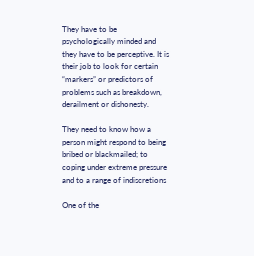They have to be psychologically minded and they have to be perceptive. It is their job to look for certain “markers” or predictors of problems such as breakdown, derailment or dishonesty.

They need to know how a person might respond to being bribed or blackmailed; to coping under extreme pressure and to a range of indiscretions

One of the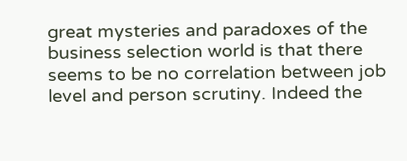great mysteries and paradoxes of the business selection world is that there seems to be no correlation between job level and person scrutiny. Indeed the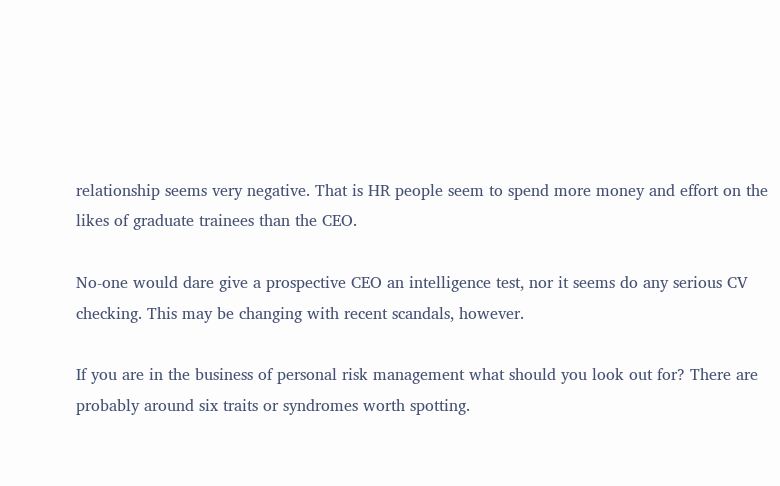relationship seems very negative. That is HR people seem to spend more money and effort on the likes of graduate trainees than the CEO.

No-one would dare give a prospective CEO an intelligence test, nor it seems do any serious CV checking. This may be changing with recent scandals, however.

If you are in the business of personal risk management what should you look out for? There are probably around six traits or syndromes worth spotting.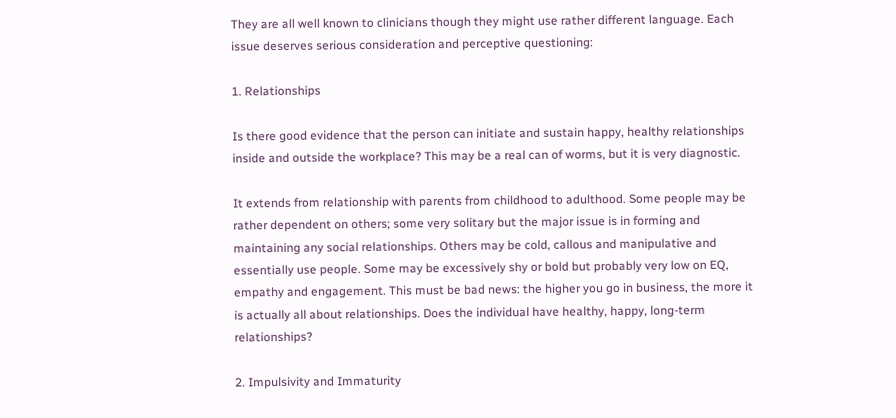They are all well known to clinicians though they might use rather different language. Each issue deserves serious consideration and perceptive questioning:

1. Relationships

Is there good evidence that the person can initiate and sustain happy, healthy relationships inside and outside the workplace? This may be a real can of worms, but it is very diagnostic.

It extends from relationship with parents from childhood to adulthood. Some people may be rather dependent on others; some very solitary but the major issue is in forming and maintaining any social relationships. Others may be cold, callous and manipulative and essentially use people. Some may be excessively shy or bold but probably very low on EQ, empathy and engagement. This must be bad news: the higher you go in business, the more it is actually all about relationships. Does the individual have healthy, happy, long-term relationships?

2. Impulsivity and Immaturity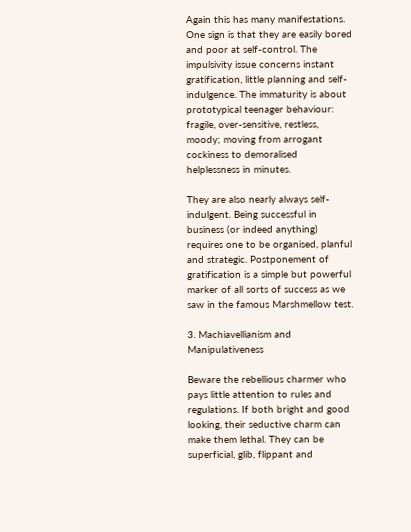Again this has many manifestations. One sign is that they are easily bored and poor at self-control. The impulsivity issue concerns instant gratification, little planning and self-indulgence. The immaturity is about prototypical teenager behaviour: fragile, over-sensitive, restless, moody; moving from arrogant cockiness to demoralised helplessness in minutes.

They are also nearly always self-indulgent. Being successful in business (or indeed anything) requires one to be organised, planful and strategic. Postponement of gratification is a simple but powerful marker of all sorts of success as we saw in the famous Marshmellow test.

3. Machiavellianism and Manipulativeness

Beware the rebellious charmer who pays little attention to rules and regulations. If both bright and good looking, their seductive charm can make them lethal. They can be superficial, glib, flippant and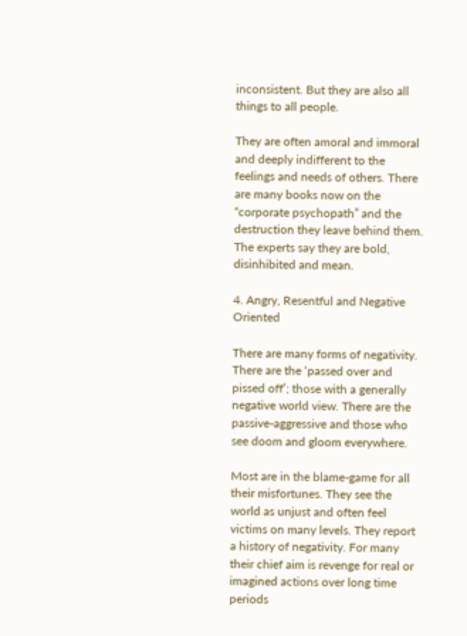inconsistent. But they are also all things to all people.

They are often amoral and immoral and deeply indifferent to the feelings and needs of others. There are many books now on the “corporate psychopath” and the destruction they leave behind them. The experts say they are bold, disinhibited and mean.

4. Angry, Resentful and Negative Oriented

There are many forms of negativity. There are the ‘passed over and pissed off’; those with a generally negative world view. There are the passive-aggressive and those who see doom and gloom everywhere.

Most are in the blame-game for all their misfortunes. They see the world as unjust and often feel victims on many levels. They report a history of negativity. For many their chief aim is revenge for real or imagined actions over long time periods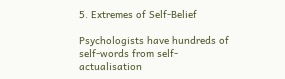5. Extremes of Self-Belief

Psychologists have hundreds of self-words from self-actualisation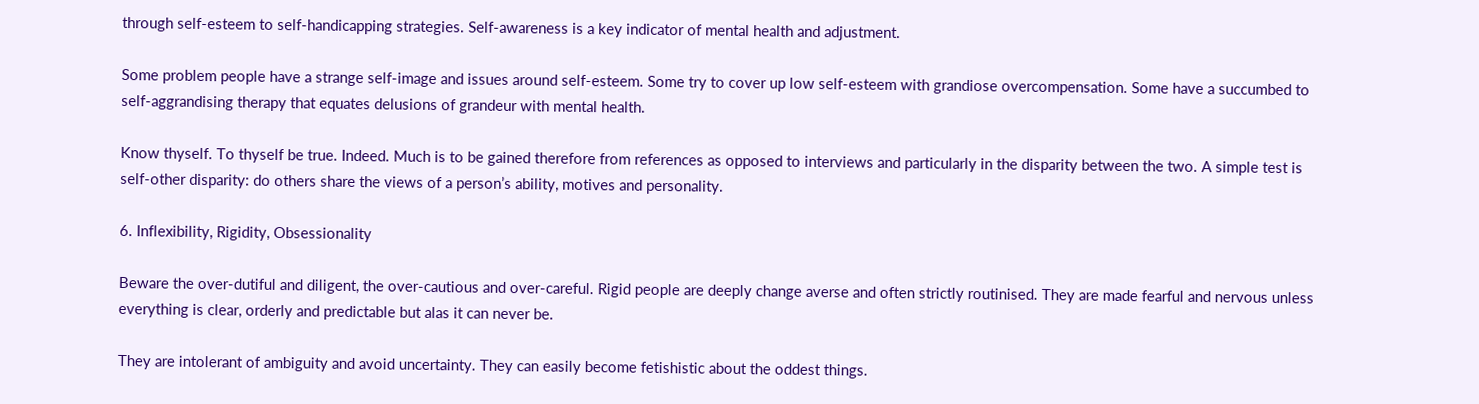through self-esteem to self-handicapping strategies. Self-awareness is a key indicator of mental health and adjustment.

Some problem people have a strange self-image and issues around self-esteem. Some try to cover up low self-esteem with grandiose overcompensation. Some have a succumbed to self-aggrandising therapy that equates delusions of grandeur with mental health.

Know thyself. To thyself be true. Indeed. Much is to be gained therefore from references as opposed to interviews and particularly in the disparity between the two. A simple test is self-other disparity: do others share the views of a person’s ability, motives and personality.

6. Inflexibility, Rigidity, Obsessionality

Beware the over-dutiful and diligent, the over-cautious and over-careful. Rigid people are deeply change averse and often strictly routinised. They are made fearful and nervous unless everything is clear, orderly and predictable but alas it can never be.

They are intolerant of ambiguity and avoid uncertainty. They can easily become fetishistic about the oddest things.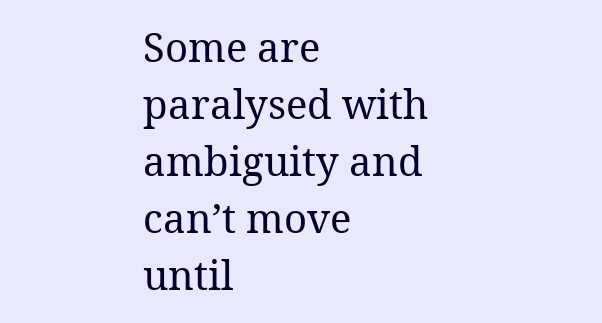Some are paralysed with ambiguity and can’t move until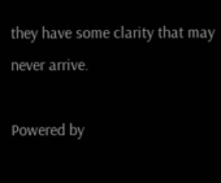they have some clarity that may never arrive.

Powered by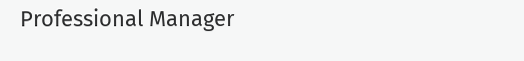Professional Manager